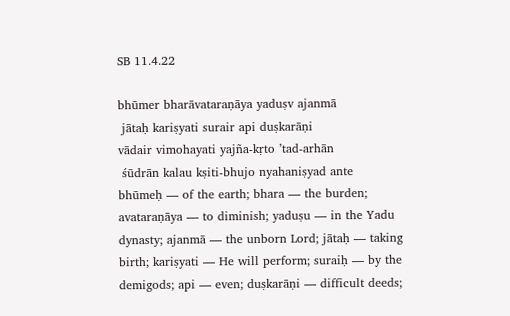SB 11.4.22

bhūmer bharāvataraṇāya yaduṣv ajanmā
 jātaḥ kariṣyati surair api duṣkarāṇi
vādair vimohayati yajña-kṛto ’tad-arhān
 śūdrān kalau kṣiti-bhujo nyahaniṣyad ante
bhūmeḥ — of the earth; bhara — the burden; avataraṇāya — to diminish; yaduṣu — in the Yadu dynasty; ajanmā — the unborn Lord; jātaḥ — taking birth; kariṣyati — He will perform; suraiḥ — by the demigods; api — even; duṣkarāṇi — difficult deeds;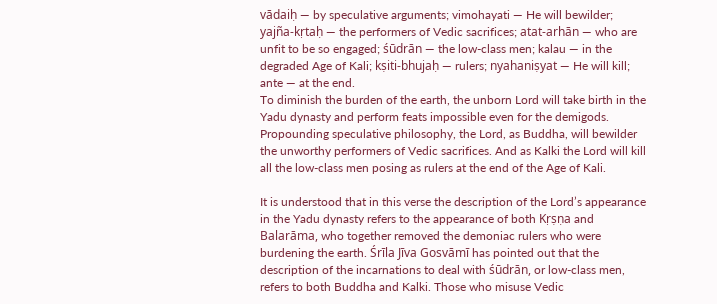vādaiḥ — by speculative arguments; vimohayati — He will bewilder; yajña-kṛtaḥ — the performers of Vedic sacrifices; atat-arhān — who are unfit to be so engaged; śūdrān — the low-class men; kalau — in the degraded Age of Kali; kṣiti-bhujaḥ — rulers; nyahaniṣyat — He will kill; ante — at the end.
To diminish the burden of the earth, the unborn Lord will take birth in the Yadu dynasty and perform feats impossible even for the demigods. Propounding speculative philosophy, the Lord, as Buddha, will bewilder the unworthy performers of Vedic sacrifices. And as Kalki the Lord will kill all the low-class men posing as rulers at the end of the Age of Kali.

It is understood that in this verse the description of the Lord’s appearance in the Yadu dynasty refers to the appearance of both Kṛṣṇa and Balarāma, who together removed the demoniac rulers who were burdening the earth. Śrīla Jīva Gosvāmī has pointed out that the description of the incarnations to deal with śūdrān, or low-class men, refers to both Buddha and Kalki. Those who misuse Vedic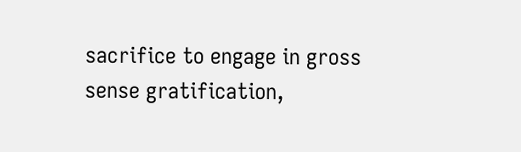sacrifice to engage in gross sense gratification,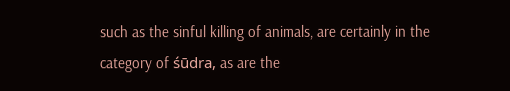such as the sinful killing of animals, are certainly in the category of śūdra, as are the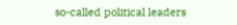so-called political leaders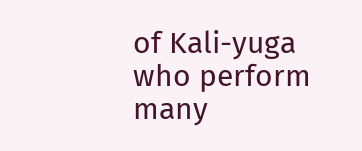of Kali-yuga who perform many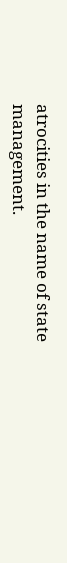atrocities in the name of state management.